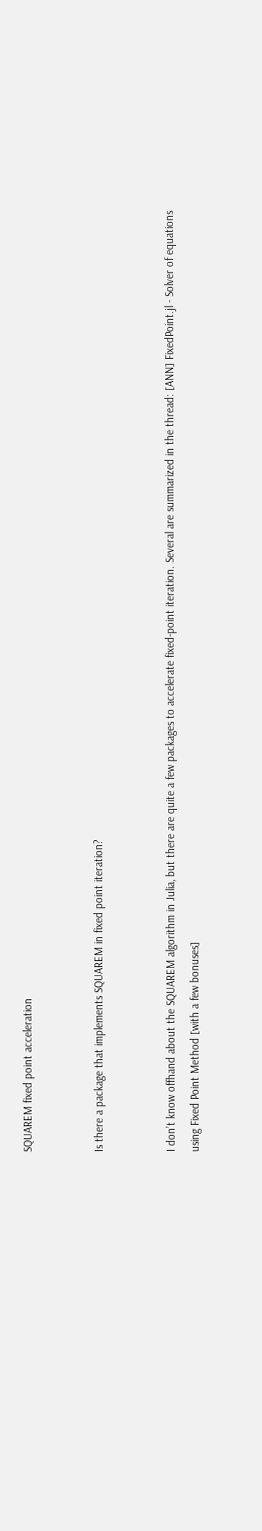SQUAREM fixed point acceleration


Is there a package that implements SQUAREM in fixed point iteration?


I don’t know offhand about the SQUAREM algorithm in Julia, but there are quite a few packages to accelerate fixed-point iteration. Several are summarized in the thread: [ANN] FixedPoint.jl - Solver of equations using Fixed Point Method [with a few bonuses]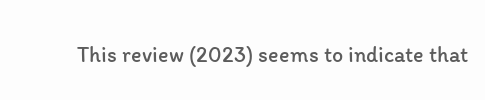This review (2023) seems to indicate that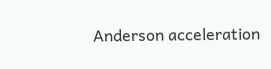Anderson acceleration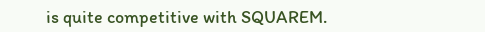is quite competitive with SQUAREM.